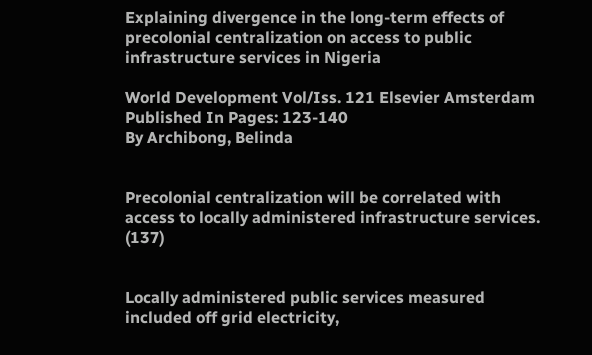Explaining divergence in the long-term effects of precolonial centralization on access to public infrastructure services in Nigeria

World Development Vol/Iss. 121 Elsevier Amsterdam Published In Pages: 123-140
By Archibong, Belinda


Precolonial centralization will be correlated with access to locally administered infrastructure services. (137)


Locally administered public services measured included off grid electricity,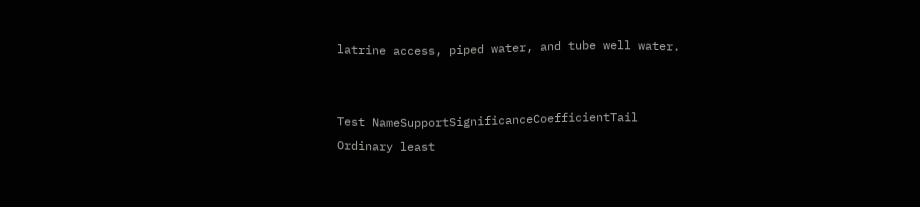latrine access, piped water, and tube well water.


Test NameSupportSignificanceCoefficientTail
Ordinary least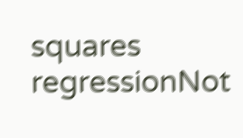squares regressionNot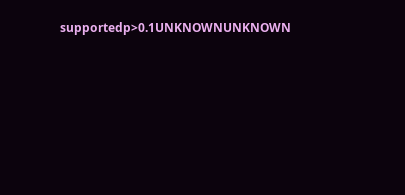supportedp>0.1UNKNOWNUNKNOWN